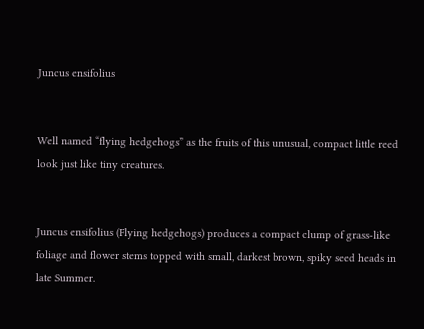Juncus ensifolius


Well named “flying hedgehogs” as the fruits of this unusual, compact little reed look just like tiny creatures.


Juncus ensifolius (Flying hedgehogs) produces a compact clump of grass-like foliage and flower stems topped with small, darkest brown, spiky seed heads in late Summer.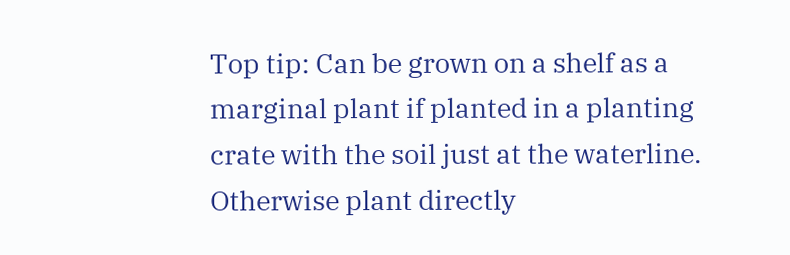Top tip: Can be grown on a shelf as a marginal plant if planted in a planting crate with the soil just at the waterline.  Otherwise plant directly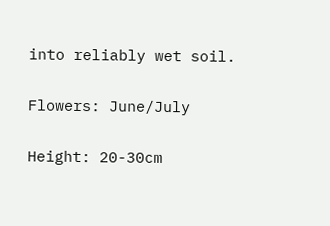into reliably wet soil.

Flowers: June/July

Height: 20-30cm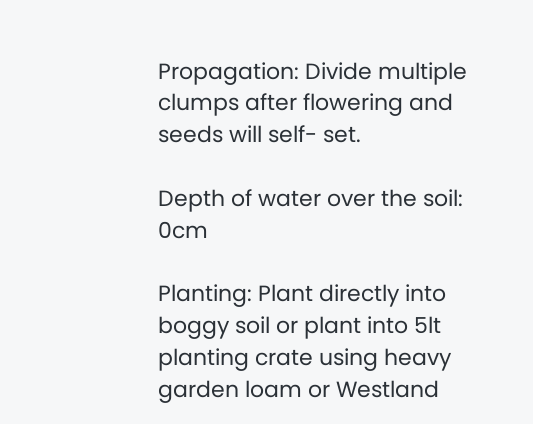Propagation: Divide multiple clumps after flowering and seeds will self- set.

Depth of water over the soil: 0cm

Planting: Plant directly into boggy soil or plant into 5lt planting crate using heavy garden loam or Westland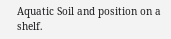Aquatic Soil and position on a shelf.